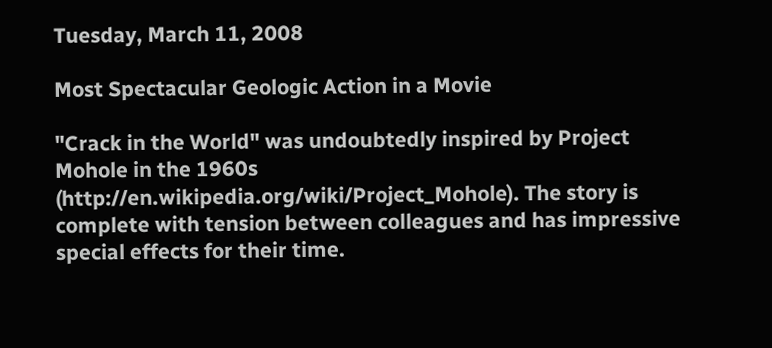Tuesday, March 11, 2008

Most Spectacular Geologic Action in a Movie

"Crack in the World" was undoubtedly inspired by Project Mohole in the 1960s (http://en.wikipedia.org/wiki/Project_Mohole). The story is complete with tension between colleagues and has impressive special effects for their time.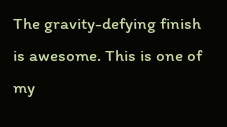The gravity-defying finish is awesome. This is one of my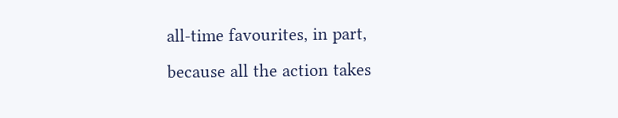all-time favourites, in part, because all the action takes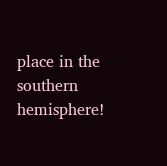place in the southern hemisphere!